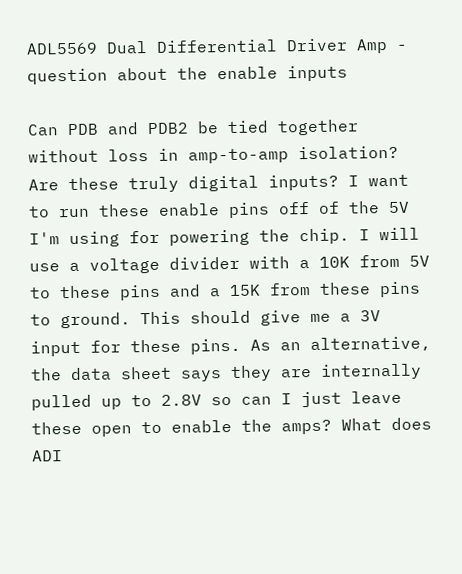ADL5569 Dual Differential Driver Amp - question about the enable inputs

Can PDB and PDB2 be tied together without loss in amp-to-amp isolation? Are these truly digital inputs? I want to run these enable pins off of the 5V I'm using for powering the chip. I will use a voltage divider with a 10K from 5V to these pins and a 15K from these pins to ground. This should give me a 3V input for these pins. As an alternative, the data sheet says they are internally pulled up to 2.8V so can I just leave these open to enable the amps? What does ADI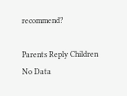recommend?

Parents Reply Children
No Data